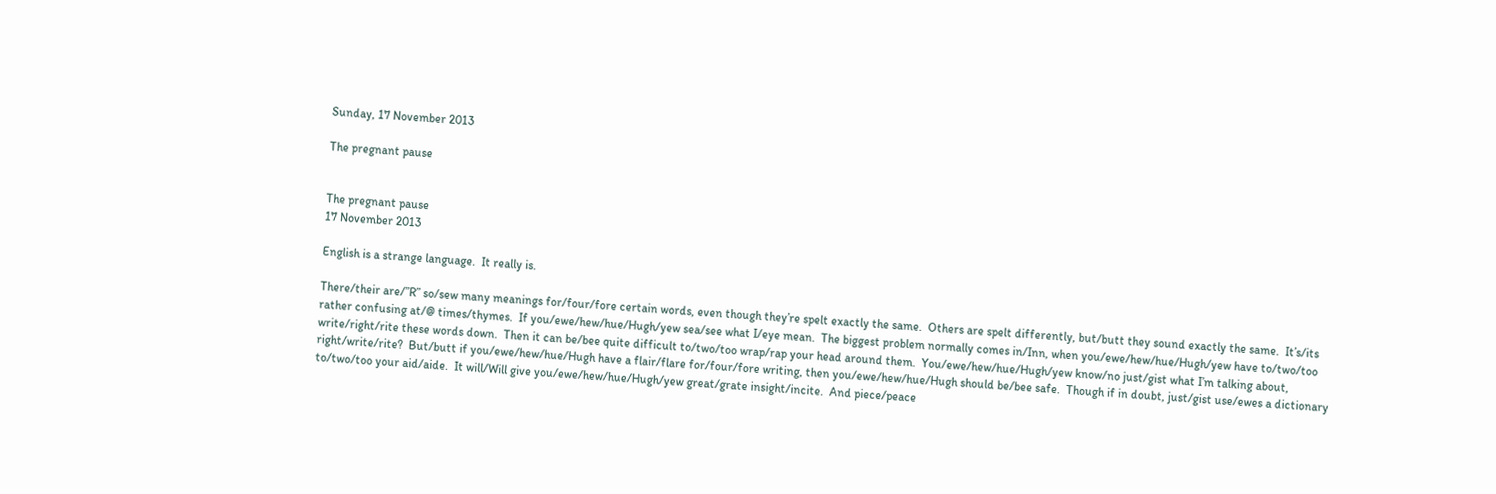Sunday, 17 November 2013

The pregnant pause


The pregnant pause
17 November 2013

English is a strange language.  It really is.

There/their are/”R” so/sew many meanings for/four/fore certain words, even though they’re spelt exactly the same.  Others are spelt differently, but/butt they sound exactly the same.  It’s/its rather confusing at/@ times/thymes.  If you/ewe/hew/hue/Hugh/yew sea/see what I/eye mean.  The biggest problem normally comes in/Inn, when you/ewe/hew/hue/Hugh/yew have to/two/too write/right/rite these words down.  Then it can be/bee quite difficult to/two/too wrap/rap your head around them.  You/ewe/hew/hue/Hugh/yew know/no just/gist what I’m talking about, right/write/rite?  But/butt if you/ewe/hew/hue/Hugh have a flair/flare for/four/fore writing, then you/ewe/hew/hue/Hugh should be/bee safe.  Though if in doubt, just/gist use/ewes a dictionary to/two/too your aid/aide.  It will/Will give you/ewe/hew/hue/Hugh/yew great/grate insight/incite.  And piece/peace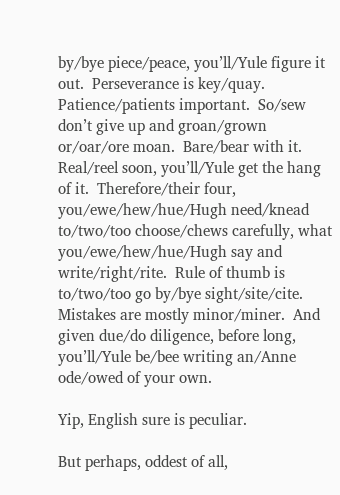by/bye piece/peace, you’ll/Yule figure it out.  Perseverance is key/quay.  Patience/patients important.  So/sew don’t give up and groan/grown or/oar/ore moan.  Bare/bear with it.  Real/reel soon, you’ll/Yule get the hang of it.  Therefore/their four, you/ewe/hew/hue/Hugh need/knead to/two/too choose/chews carefully, what you/ewe/hew/hue/Hugh say and write/right/rite.  Rule of thumb is to/two/too go by/bye sight/site/cite.  Mistakes are mostly minor/miner.  And given due/do diligence, before long, you’ll/Yule be/bee writing an/Anne ode/owed of your own.

Yip, English sure is peculiar.

But perhaps, oddest of all,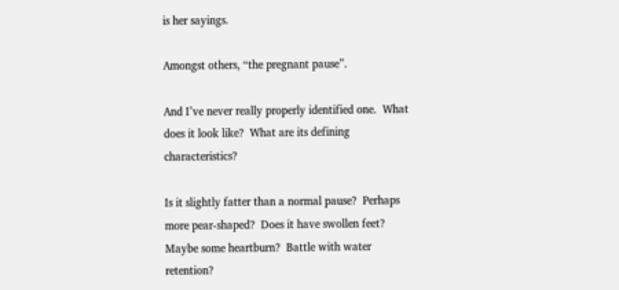is her sayings.

Amongst others, “the pregnant pause”.

And I’ve never really properly identified one.  What does it look like?  What are its defining characteristics?

Is it slightly fatter than a normal pause?  Perhaps more pear-shaped?  Does it have swollen feet?  Maybe some heartburn?  Battle with water retention?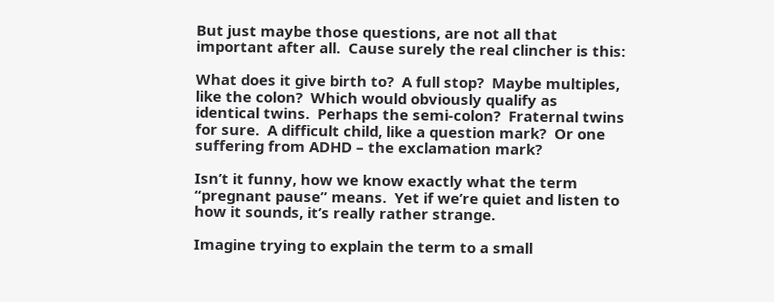But just maybe those questions, are not all that important after all.  Cause surely the real clincher is this:

What does it give birth to?  A full stop?  Maybe multiples, like the colon?  Which would obviously qualify as identical twins.  Perhaps the semi-colon?  Fraternal twins for sure.  A difficult child, like a question mark?  Or one suffering from ADHD – the exclamation mark?

Isn’t it funny, how we know exactly what the term “pregnant pause” means.  Yet if we’re quiet and listen to how it sounds, it’s really rather strange.

Imagine trying to explain the term to a small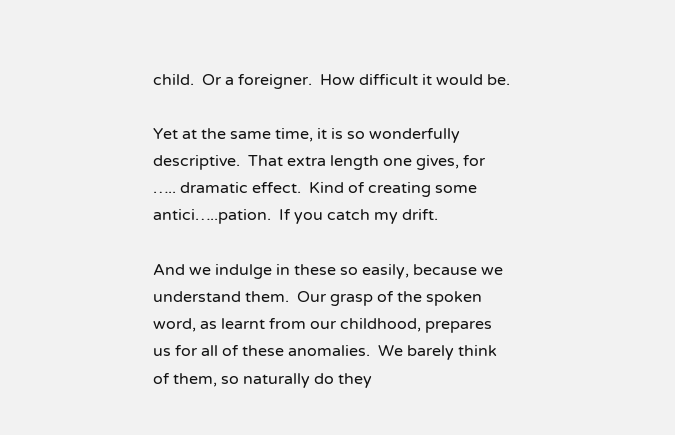child.  Or a foreigner.  How difficult it would be.

Yet at the same time, it is so wonderfully descriptive.  That extra length one gives, for ….. dramatic effect.  Kind of creating some antici…..pation.  If you catch my drift.

And we indulge in these so easily, because we understand them.  Our grasp of the spoken word, as learnt from our childhood, prepares us for all of these anomalies.  We barely think of them, so naturally do they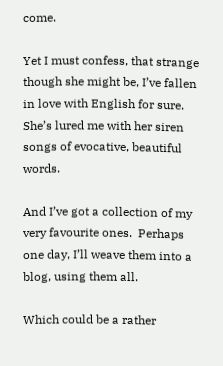come.

Yet I must confess, that strange though she might be, I’ve fallen in love with English for sure.  She’s lured me with her siren songs of evocative, beautiful words.

And I’ve got a collection of my very favourite ones.  Perhaps one day, I’ll weave them into a blog, using them all.

Which could be a rather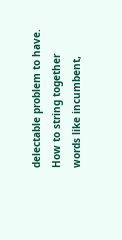delectable problem to have.  How to string together words like incumbent,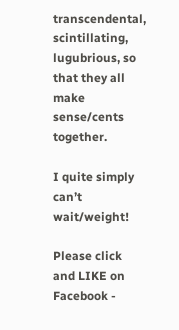transcendental, scintillating, lugubrious, so that they all make sense/cents together.

I quite simply can’t wait/weight!

Please click and LIKE on Facebook -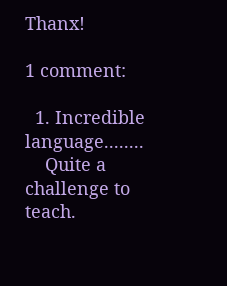Thanx!

1 comment:

  1. Incredible language........
    Quite a challenge to teach.